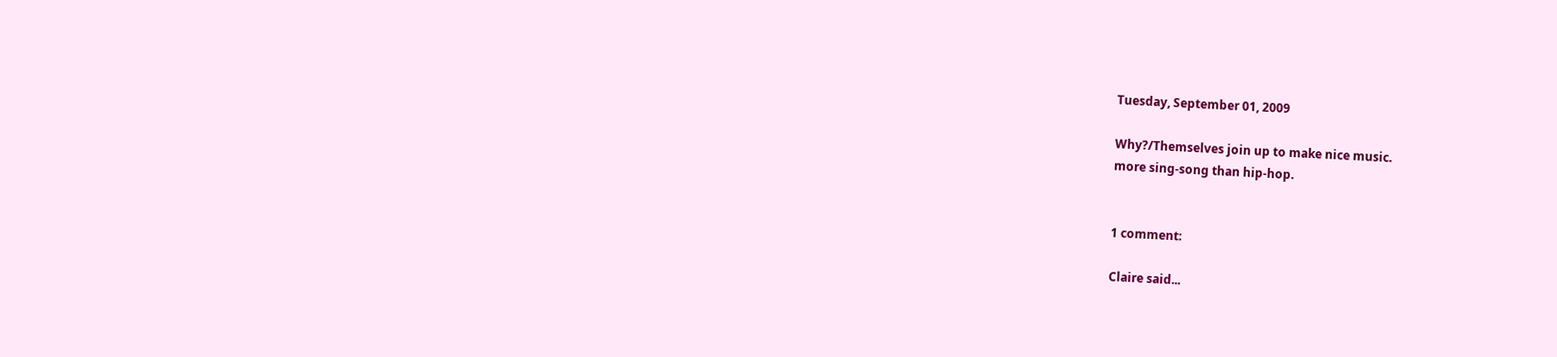Tuesday, September 01, 2009

Why?/Themselves join up to make nice music.
more sing-song than hip-hop.


1 comment:

Claire said...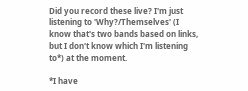Did you record these live? I'm just listening to 'Why?/Themselves' (I know that's two bands based on links, but I don't know which I'm listening to*) at the moment.

*I have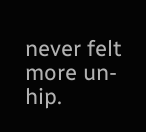never felt more un-hip.